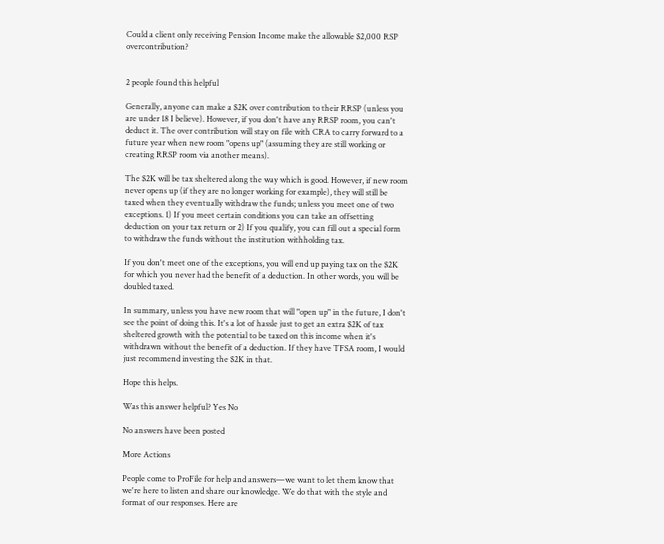Could a client only receiving Pension Income make the allowable $2,000 RSP overcontribution?


2 people found this helpful

Generally, anyone can make a $2K over contribution to their RRSP (unless you are under 18 I believe). However, if you don't have any RRSP room, you can't deduct it. The over contribution will stay on file with CRA to carry forward to a future year when new room "opens up" (assuming they are still working or creating RRSP room via another means).

The $2K will be tax sheltered along the way which is good. However, if new room never opens up (if they are no longer working for example), they will still be taxed when they eventually withdraw the funds; unless you meet one of two exceptions. 1) If you meet certain conditions you can take an offsetting deduction on your tax return or 2) If you qualify, you can fill out a special form to withdraw the funds without the institution withholding tax.

If you don't meet one of the exceptions, you will end up paying tax on the $2K for which you never had the benefit of a deduction. In other words, you will be doubled taxed.

In summary, unless you have new room that will "open up" in the future, I don't see the point of doing this. It's a lot of hassle just to get an extra $2K of tax sheltered growth with the potential to be taxed on this income when it's withdrawn without the benefit of a deduction. If they have TFSA room, I would just recommend investing the $2K in that.

Hope this helps.

Was this answer helpful? Yes No

No answers have been posted

More Actions

People come to ProFile for help and answers—we want to let them know that we're here to listen and share our knowledge. We do that with the style and format of our responses. Here are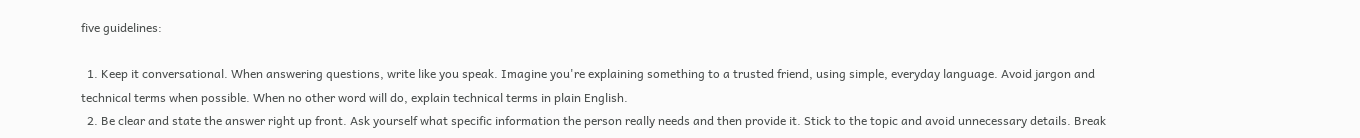five guidelines:

  1. Keep it conversational. When answering questions, write like you speak. Imagine you're explaining something to a trusted friend, using simple, everyday language. Avoid jargon and technical terms when possible. When no other word will do, explain technical terms in plain English.
  2. Be clear and state the answer right up front. Ask yourself what specific information the person really needs and then provide it. Stick to the topic and avoid unnecessary details. Break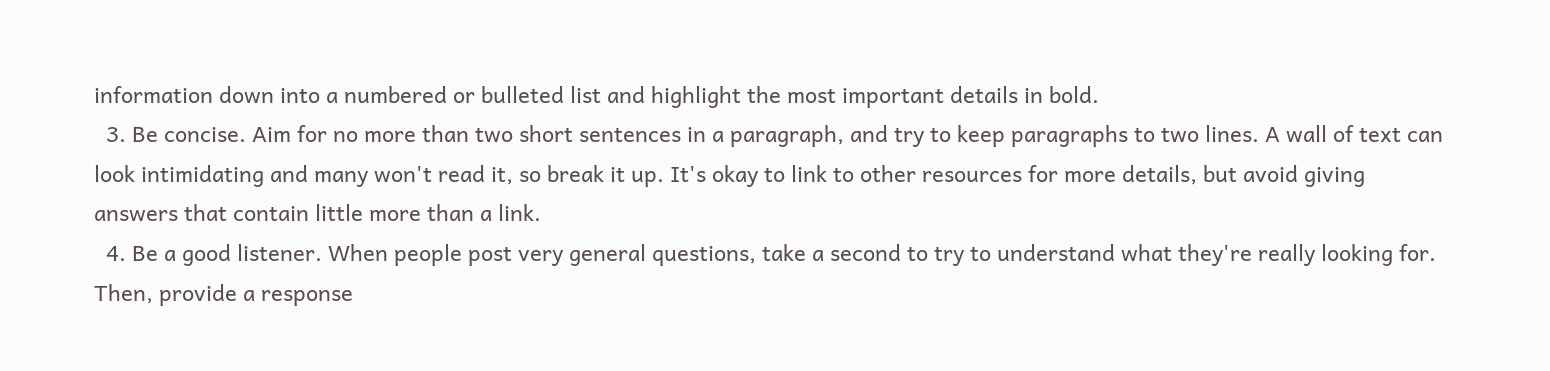information down into a numbered or bulleted list and highlight the most important details in bold.
  3. Be concise. Aim for no more than two short sentences in a paragraph, and try to keep paragraphs to two lines. A wall of text can look intimidating and many won't read it, so break it up. It's okay to link to other resources for more details, but avoid giving answers that contain little more than a link.
  4. Be a good listener. When people post very general questions, take a second to try to understand what they're really looking for. Then, provide a response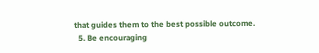that guides them to the best possible outcome.
  5. Be encouraging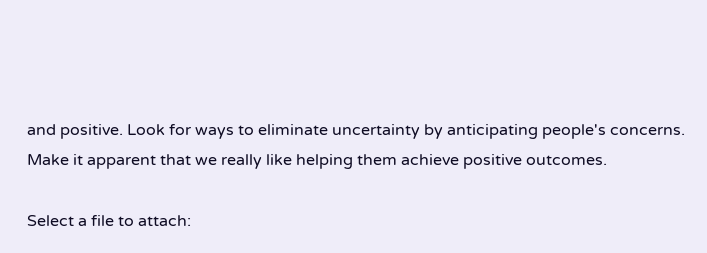and positive. Look for ways to eliminate uncertainty by anticipating people's concerns. Make it apparent that we really like helping them achieve positive outcomes.

Select a file to attach: